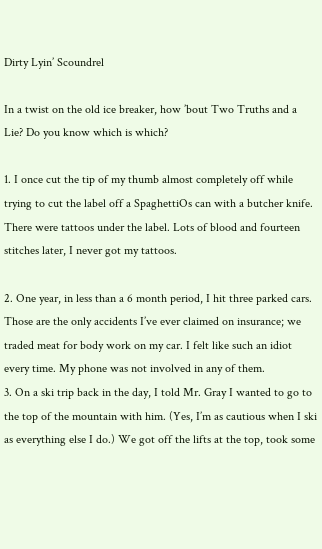Dirty Lyin’ Scoundrel

In a twist on the old ice breaker, how ’bout Two Truths and a Lie? Do you know which is which?

1. I once cut the tip of my thumb almost completely off while trying to cut the label off a SpaghettiOs can with a butcher knife. There were tattoos under the label. Lots of blood and fourteen stitches later, I never got my tattoos.

2. One year, in less than a 6 month period, I hit three parked cars. Those are the only accidents I’ve ever claimed on insurance; we traded meat for body work on my car. I felt like such an idiot every time. My phone was not involved in any of them.
3. On a ski trip back in the day, I told Mr. Gray I wanted to go to the top of the mountain with him. (Yes, I’m as cautious when I ski as everything else I do.) We got off the lifts at the top, took some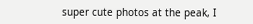super cute photos at the peak, I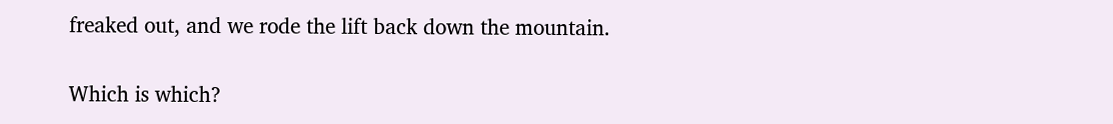freaked out, and we rode the lift back down the mountain.


Which is which?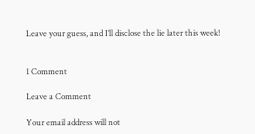Leave your guess, and I’ll disclose the lie later this week!


1 Comment

Leave a Comment

Your email address will not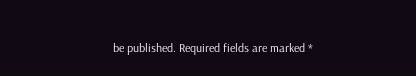be published. Required fields are marked *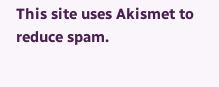This site uses Akismet to reduce spam.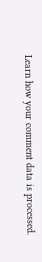Learn how your comment data is processed.